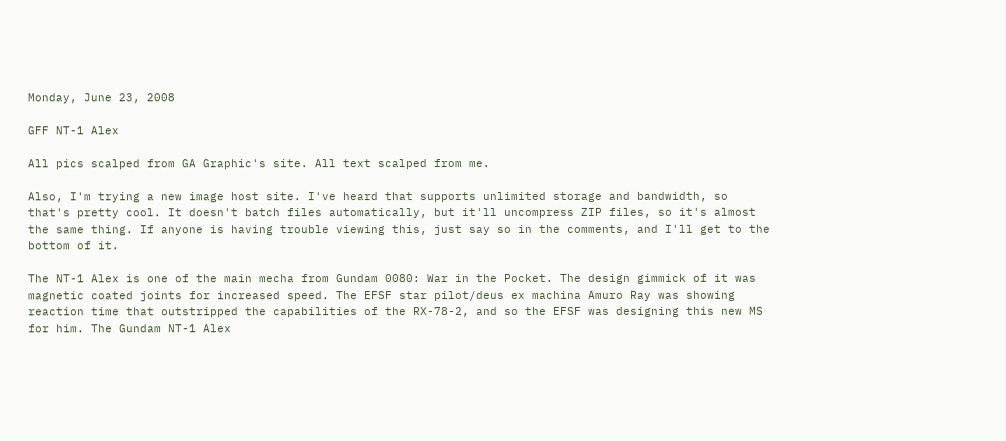Monday, June 23, 2008

GFF NT-1 Alex

All pics scalped from GA Graphic's site. All text scalped from me.

Also, I'm trying a new image host site. I've heard that supports unlimited storage and bandwidth, so that's pretty cool. It doesn't batch files automatically, but it'll uncompress ZIP files, so it's almost the same thing. If anyone is having trouble viewing this, just say so in the comments, and I'll get to the bottom of it.

The NT-1 Alex is one of the main mecha from Gundam 0080: War in the Pocket. The design gimmick of it was magnetic coated joints for increased speed. The EFSF star pilot/deus ex machina Amuro Ray was showing reaction time that outstripped the capabilities of the RX-78-2, and so the EFSF was designing this new MS for him. The Gundam NT-1 Alex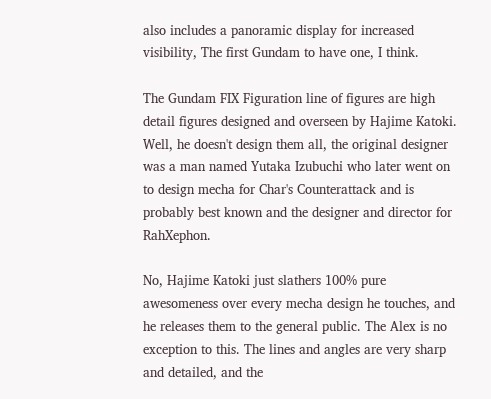also includes a panoramic display for increased visibility, The first Gundam to have one, I think.

The Gundam FIX Figuration line of figures are high detail figures designed and overseen by Hajime Katoki. Well, he doesn't design them all, the original designer was a man named Yutaka Izubuchi who later went on to design mecha for Char's Counterattack and is probably best known and the designer and director for RahXephon.

No, Hajime Katoki just slathers 100% pure awesomeness over every mecha design he touches, and he releases them to the general public. The Alex is no exception to this. The lines and angles are very sharp and detailed, and the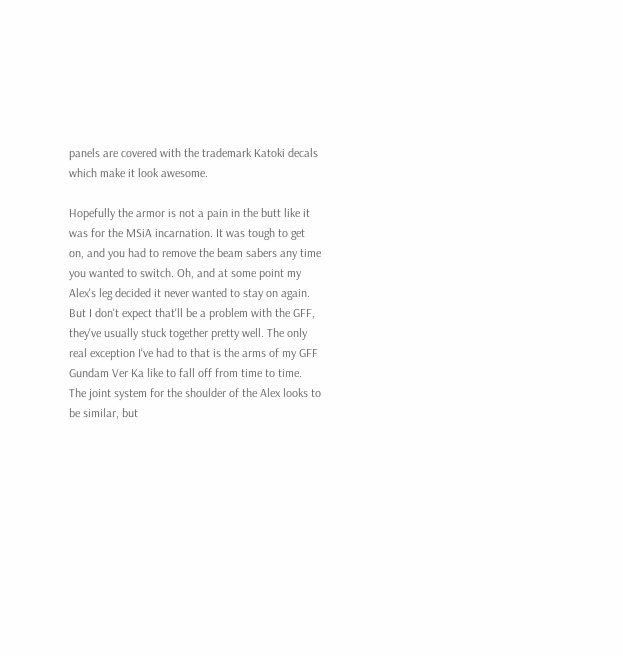panels are covered with the trademark Katoki decals which make it look awesome.

Hopefully the armor is not a pain in the butt like it was for the MSiA incarnation. It was tough to get on, and you had to remove the beam sabers any time you wanted to switch. Oh, and at some point my Alex's leg decided it never wanted to stay on again. But I don't expect that'll be a problem with the GFF, they've usually stuck together pretty well. The only real exception I've had to that is the arms of my GFF Gundam Ver Ka like to fall off from time to time. The joint system for the shoulder of the Alex looks to be similar, but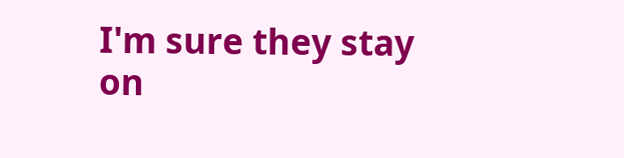I'm sure they stay on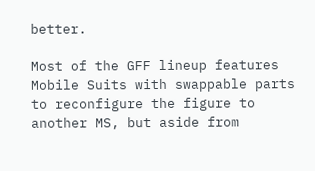better.

Most of the GFF lineup features Mobile Suits with swappable parts to reconfigure the figure to another MS, but aside from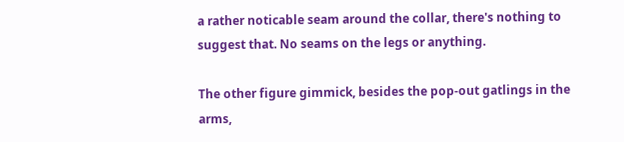a rather noticable seam around the collar, there's nothing to suggest that. No seams on the legs or anything.

The other figure gimmick, besides the pop-out gatlings in the arms,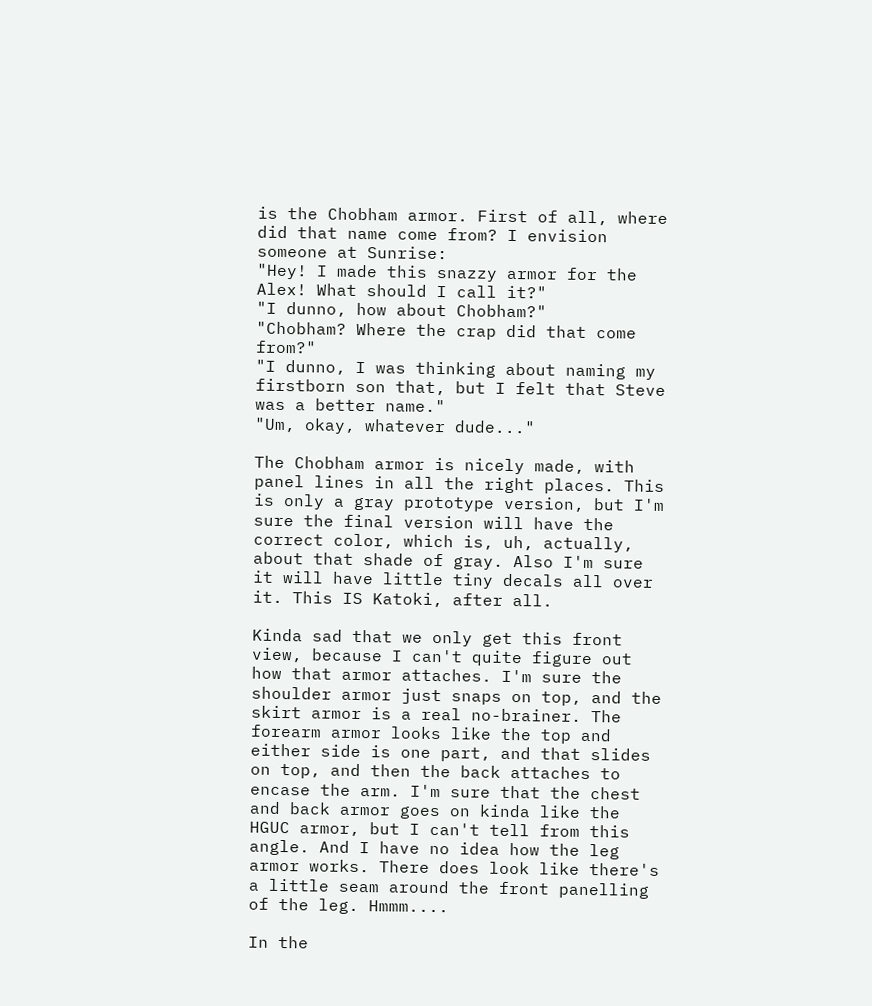is the Chobham armor. First of all, where did that name come from? I envision someone at Sunrise:
"Hey! I made this snazzy armor for the Alex! What should I call it?"
"I dunno, how about Chobham?"
"Chobham? Where the crap did that come from?"
"I dunno, I was thinking about naming my firstborn son that, but I felt that Steve was a better name."
"Um, okay, whatever dude..."

The Chobham armor is nicely made, with panel lines in all the right places. This is only a gray prototype version, but I'm sure the final version will have the correct color, which is, uh, actually, about that shade of gray. Also I'm sure it will have little tiny decals all over it. This IS Katoki, after all.

Kinda sad that we only get this front view, because I can't quite figure out how that armor attaches. I'm sure the shoulder armor just snaps on top, and the skirt armor is a real no-brainer. The forearm armor looks like the top and either side is one part, and that slides on top, and then the back attaches to encase the arm. I'm sure that the chest and back armor goes on kinda like the HGUC armor, but I can't tell from this angle. And I have no idea how the leg armor works. There does look like there's a little seam around the front panelling of the leg. Hmmm....

In the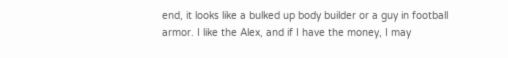end, it looks like a bulked up body builder or a guy in football armor. I like the Alex, and if I have the money, I may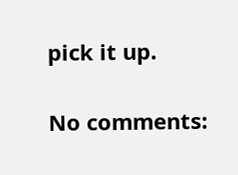pick it up.

No comments: